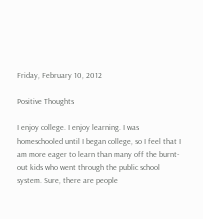Friday, February 10, 2012

Positive Thoughts

I enjoy college. I enjoy learning. I was homeschooled until I began college, so I feel that I am more eager to learn than many off the burnt-out kids who went through the public school system. Sure, there are people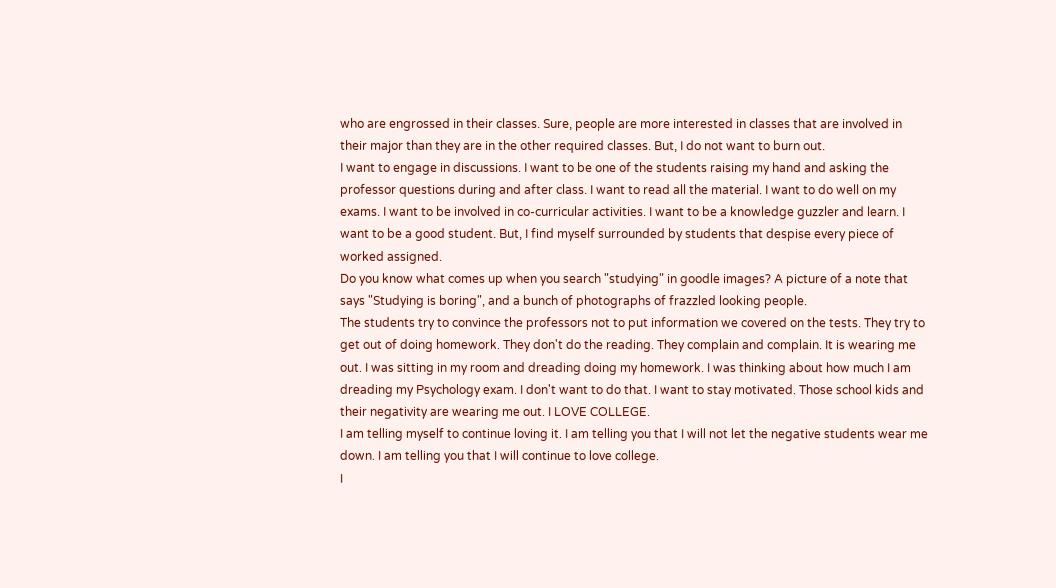who are engrossed in their classes. Sure, people are more interested in classes that are involved in their major than they are in the other required classes. But, I do not want to burn out.
I want to engage in discussions. I want to be one of the students raising my hand and asking the professor questions during and after class. I want to read all the material. I want to do well on my exams. I want to be involved in co-curricular activities. I want to be a knowledge guzzler and learn. I want to be a good student. But, I find myself surrounded by students that despise every piece of worked assigned.
Do you know what comes up when you search "studying" in goodle images? A picture of a note that says "Studying is boring", and a bunch of photographs of frazzled looking people.
The students try to convince the professors not to put information we covered on the tests. They try to get out of doing homework. They don't do the reading. They complain and complain. It is wearing me out. I was sitting in my room and dreading doing my homework. I was thinking about how much I am dreading my Psychology exam. I don't want to do that. I want to stay motivated. Those school kids and their negativity are wearing me out. I LOVE COLLEGE.
I am telling myself to continue loving it. I am telling you that I will not let the negative students wear me down. I am telling you that I will continue to love college.
I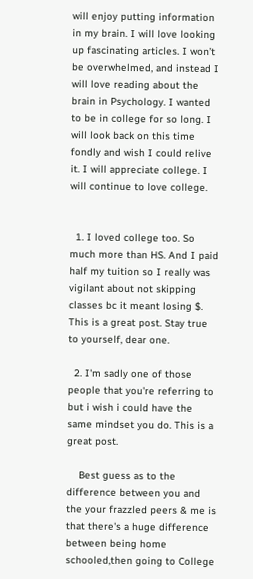will enjoy putting information in my brain. I will love looking up fascinating articles. I won’t be overwhelmed, and instead I will love reading about the brain in Psychology. I wanted to be in college for so long. I will look back on this time fondly and wish I could relive it. I will appreciate college. I will continue to love college.


  1. I loved college too. So much more than HS. And I paid half my tuition so I really was vigilant about not skipping classes bc it meant losing $. This is a great post. Stay true to yourself, dear one.

  2. I'm sadly one of those people that you're referring to but i wish i could have the same mindset you do. This is a great post.

    Best guess as to the difference between you and the your frazzled peers & me is that there's a huge difference between being home schooled,then going to College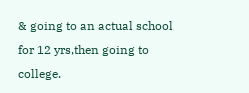& going to an actual school for 12 yrs,then going to college.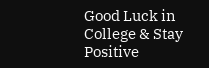Good Luck in College & Stay Positive